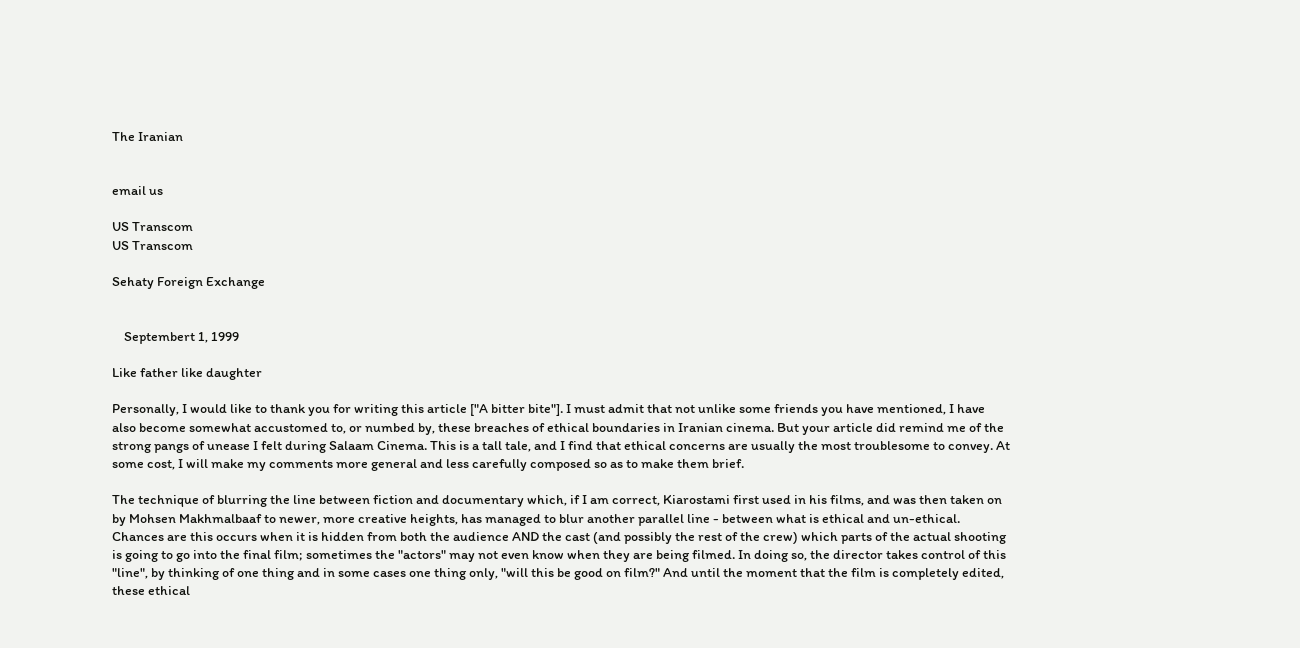The Iranian


email us

US Transcom
US Transcom

Sehaty Foreign Exchange


    Septembert 1, 1999

Like father like daughter

Personally, I would like to thank you for writing this article ["A bitter bite"]. I must admit that not unlike some friends you have mentioned, I have also become somewhat accustomed to, or numbed by, these breaches of ethical boundaries in Iranian cinema. But your article did remind me of the strong pangs of unease I felt during Salaam Cinema. This is a tall tale, and I find that ethical concerns are usually the most troublesome to convey. At some cost, I will make my comments more general and less carefully composed so as to make them brief.

The technique of blurring the line between fiction and documentary which, if I am correct, Kiarostami first used in his films, and was then taken on by Mohsen Makhmalbaaf to newer, more creative heights, has managed to blur another parallel line - between what is ethical and un-ethical. Chances are this occurs when it is hidden from both the audience AND the cast (and possibly the rest of the crew) which parts of the actual shooting is going to go into the final film; sometimes the "actors" may not even know when they are being filmed. In doing so, the director takes control of this "line", by thinking of one thing and in some cases one thing only, "will this be good on film?" And until the moment that the film is completely edited, these ethical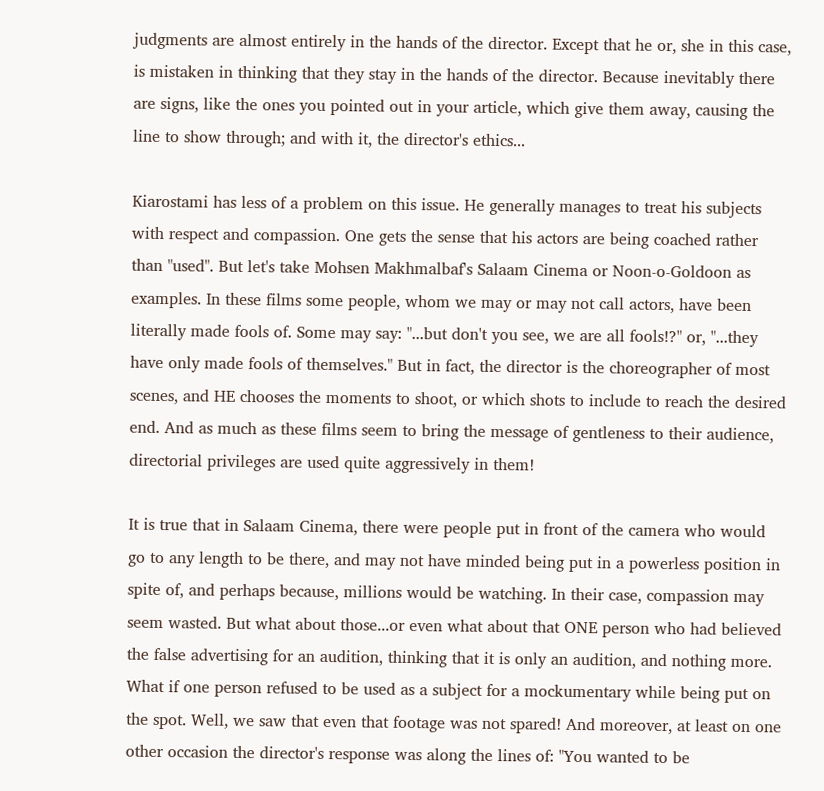judgments are almost entirely in the hands of the director. Except that he or, she in this case, is mistaken in thinking that they stay in the hands of the director. Because inevitably there are signs, like the ones you pointed out in your article, which give them away, causing the line to show through; and with it, the director's ethics...

Kiarostami has less of a problem on this issue. He generally manages to treat his subjects with respect and compassion. One gets the sense that his actors are being coached rather than "used". But let's take Mohsen Makhmalbaf's Salaam Cinema or Noon-o-Goldoon as examples. In these films some people, whom we may or may not call actors, have been literally made fools of. Some may say: "...but don't you see, we are all fools!?" or, "...they have only made fools of themselves." But in fact, the director is the choreographer of most scenes, and HE chooses the moments to shoot, or which shots to include to reach the desired end. And as much as these films seem to bring the message of gentleness to their audience, directorial privileges are used quite aggressively in them!

It is true that in Salaam Cinema, there were people put in front of the camera who would go to any length to be there, and may not have minded being put in a powerless position in spite of, and perhaps because, millions would be watching. In their case, compassion may seem wasted. But what about those...or even what about that ONE person who had believed the false advertising for an audition, thinking that it is only an audition, and nothing more. What if one person refused to be used as a subject for a mockumentary while being put on the spot. Well, we saw that even that footage was not spared! And moreover, at least on one other occasion the director's response was along the lines of: "You wanted to be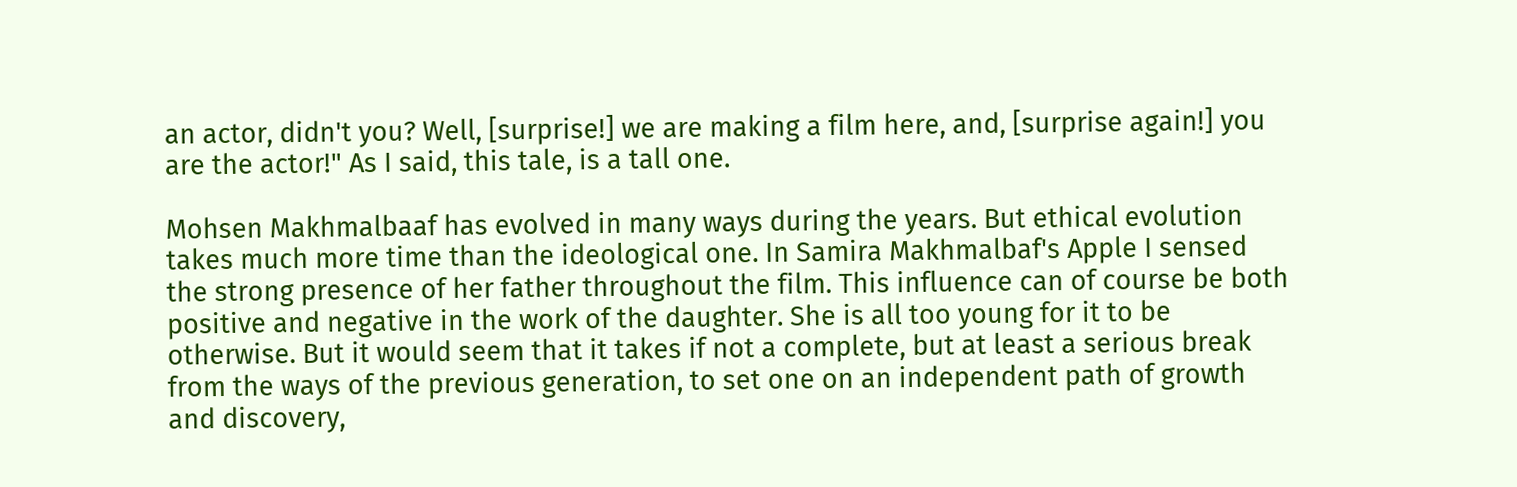an actor, didn't you? Well, [surprise!] we are making a film here, and, [surprise again!] you are the actor!" As I said, this tale, is a tall one.

Mohsen Makhmalbaaf has evolved in many ways during the years. But ethical evolution takes much more time than the ideological one. In Samira Makhmalbaf's Apple I sensed the strong presence of her father throughout the film. This influence can of course be both positive and negative in the work of the daughter. She is all too young for it to be otherwise. But it would seem that it takes if not a complete, but at least a serious break from the ways of the previous generation, to set one on an independent path of growth and discovery,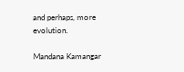and perhaps, more evolution.

Mandana Kamangar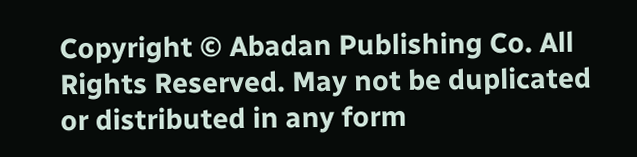Copyright © Abadan Publishing Co. All Rights Reserved. May not be duplicated or distributed in any form